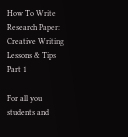How To Write Research Paper: Creative Writing Lessons & Tips Part 1

For all you students and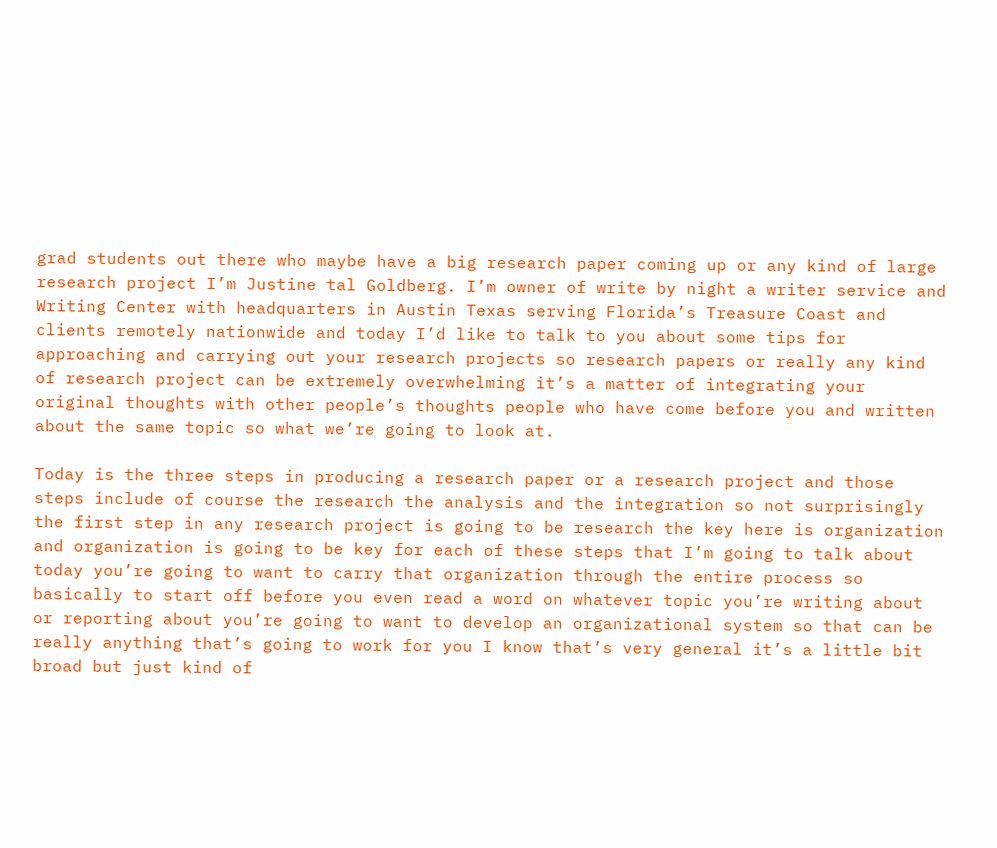grad students out there who maybe have a big research paper coming up or any kind of large research project I’m Justine tal Goldberg. I’m owner of write by night a writer service and Writing Center with headquarters in Austin Texas serving Florida’s Treasure Coast and clients remotely nationwide and today I’d like to talk to you about some tips for approaching and carrying out your research projects so research papers or really any kind of research project can be extremely overwhelming it’s a matter of integrating your original thoughts with other people’s thoughts people who have come before you and written about the same topic so what we’re going to look at.

Today is the three steps in producing a research paper or a research project and those steps include of course the research the analysis and the integration so not surprisingly the first step in any research project is going to be research the key here is organization and organization is going to be key for each of these steps that I’m going to talk about today you’re going to want to carry that organization through the entire process so basically to start off before you even read a word on whatever topic you’re writing about or reporting about you’re going to want to develop an organizational system so that can be really anything that’s going to work for you I know that’s very general it’s a little bit broad but just kind of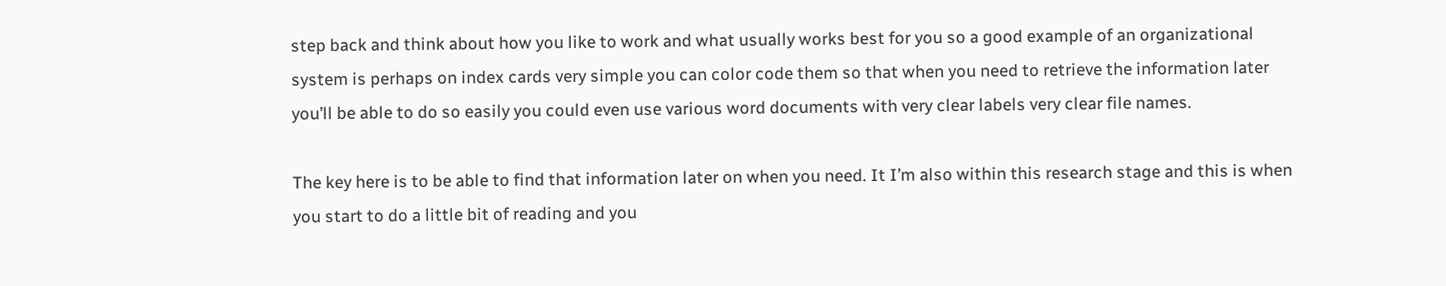step back and think about how you like to work and what usually works best for you so a good example of an organizational system is perhaps on index cards very simple you can color code them so that when you need to retrieve the information later you’ll be able to do so easily you could even use various word documents with very clear labels very clear file names.

The key here is to be able to find that information later on when you need. It I’m also within this research stage and this is when you start to do a little bit of reading and you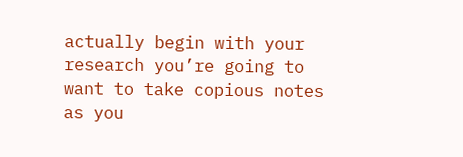actually begin with your research you’re going to want to take copious notes as you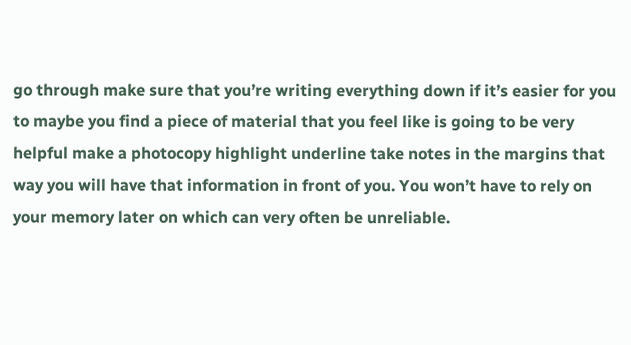go through make sure that you’re writing everything down if it’s easier for you to maybe you find a piece of material that you feel like is going to be very helpful make a photocopy highlight underline take notes in the margins that way you will have that information in front of you. You won’t have to rely on your memory later on which can very often be unreliable.